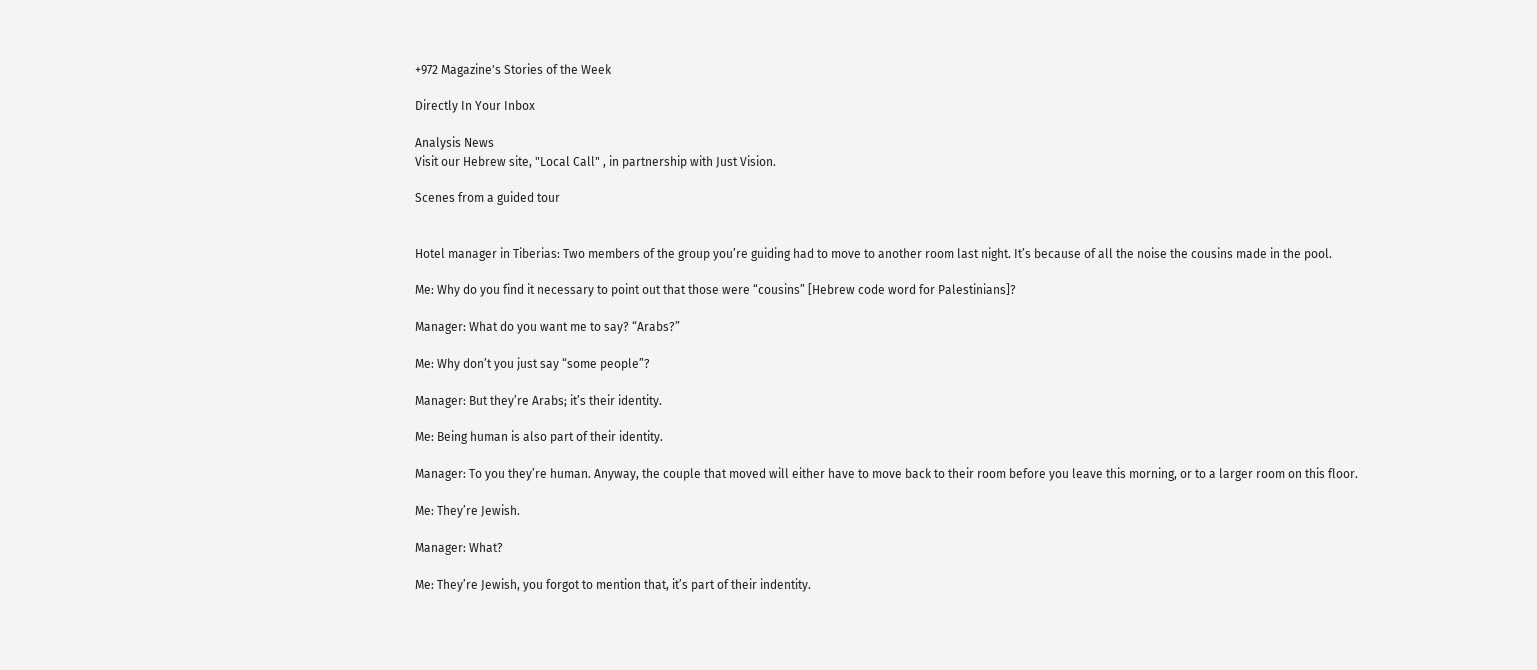+972 Magazine's Stories of the Week

Directly In Your Inbox

Analysis News
Visit our Hebrew site, "Local Call" , in partnership with Just Vision.

Scenes from a guided tour


Hotel manager in Tiberias: Two members of the group you’re guiding had to move to another room last night. It’s because of all the noise the cousins made in the pool.

Me: Why do you find it necessary to point out that those were “cousins” [Hebrew code word for Palestinians]?

Manager: What do you want me to say? “Arabs?”

Me: Why don’t you just say “some people”?

Manager: But they’re Arabs; it’s their identity.

Me: Being human is also part of their identity.

Manager: To you they’re human. Anyway, the couple that moved will either have to move back to their room before you leave this morning, or to a larger room on this floor.

Me: They’re Jewish.

Manager: What?

Me: They’re Jewish, you forgot to mention that, it’s part of their indentity.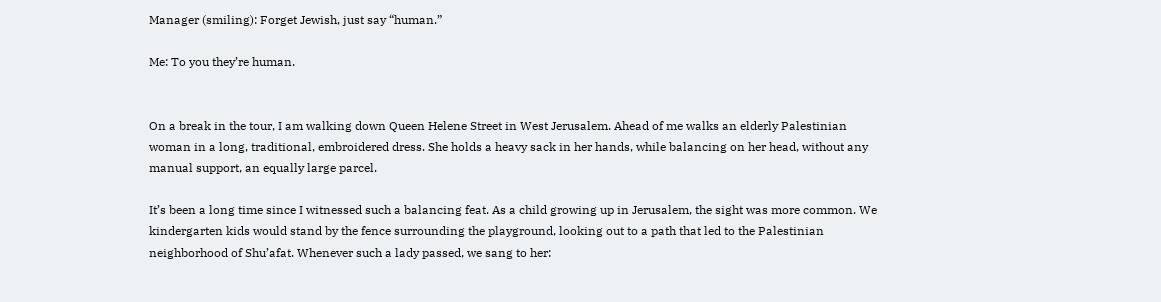Manager (smiling): Forget Jewish, just say “human.”

Me: To you they’re human.


On a break in the tour, I am walking down Queen Helene Street in West Jerusalem. Ahead of me walks an elderly Palestinian woman in a long, traditional, embroidered dress. She holds a heavy sack in her hands, while balancing on her head, without any manual support, an equally large parcel.

It’s been a long time since I witnessed such a balancing feat. As a child growing up in Jerusalem, the sight was more common. We kindergarten kids would stand by the fence surrounding the playground, looking out to a path that led to the Palestinian neighborhood of Shu’afat. Whenever such a lady passed, we sang to her: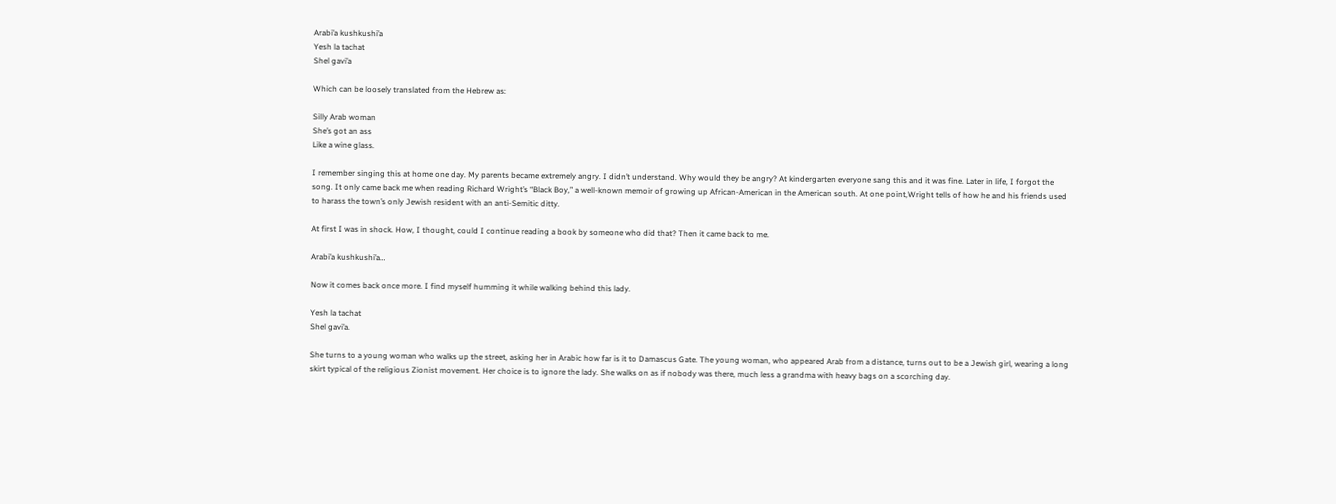Arabi’a kushkushi’a
Yesh la tachat
Shel gavi’a

Which can be loosely translated from the Hebrew as:

Silly Arab woman
She’s got an ass
Like a wine glass.

I remember singing this at home one day. My parents became extremely angry. I didn’t understand. Why would they be angry? At kindergarten everyone sang this and it was fine. Later in life, I forgot the song. It only came back me when reading Richard Wright’s “Black Boy,” a well-known memoir of growing up African-American in the American south. At one point,Wright tells of how he and his friends used to harass the town’s only Jewish resident with an anti-Semitic ditty.

At first I was in shock. How, I thought, could I continue reading a book by someone who did that? Then it came back to me.

Arabi’a kushkushi’a…

Now it comes back once more. I find myself humming it while walking behind this lady.

Yesh la tachat
Shel gavi’a.

She turns to a young woman who walks up the street, asking her in Arabic how far is it to Damascus Gate. The young woman, who appeared Arab from a distance, turns out to be a Jewish girl, wearing a long skirt typical of the religious Zionist movement. Her choice is to ignore the lady. She walks on as if nobody was there, much less a grandma with heavy bags on a scorching day.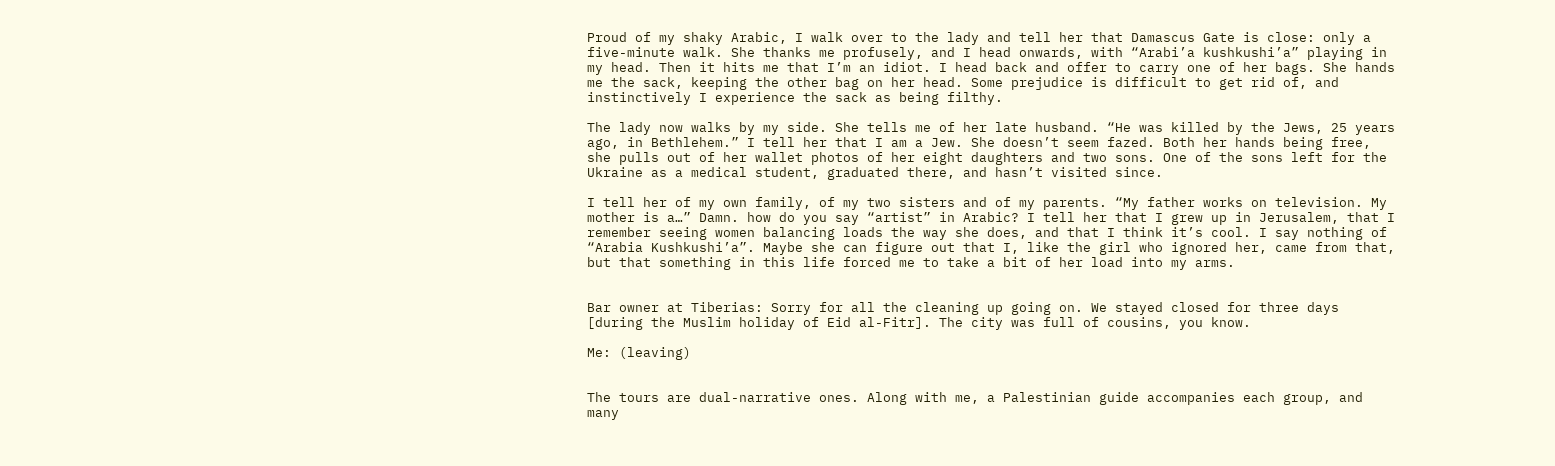Proud of my shaky Arabic, I walk over to the lady and tell her that Damascus Gate is close: only a five-minute walk. She thanks me profusely, and I head onwards, with “Arabi’a kushkushi’a” playing in my head. Then it hits me that I’m an idiot. I head back and offer to carry one of her bags. She hands me the sack, keeping the other bag on her head. Some prejudice is difficult to get rid of, and instinctively I experience the sack as being filthy.

The lady now walks by my side. She tells me of her late husband. “He was killed by the Jews, 25 years ago, in Bethlehem.” I tell her that I am a Jew. She doesn’t seem fazed. Both her hands being free, she pulls out of her wallet photos of her eight daughters and two sons. One of the sons left for the Ukraine as a medical student, graduated there, and hasn’t visited since.

I tell her of my own family, of my two sisters and of my parents. “My father works on television. My mother is a…” Damn. how do you say “artist” in Arabic? I tell her that I grew up in Jerusalem, that I remember seeing women balancing loads the way she does, and that I think it’s cool. I say nothing of “Arabia Kushkushi’a”. Maybe she can figure out that I, like the girl who ignored her, came from that, but that something in this life forced me to take a bit of her load into my arms.


Bar owner at Tiberias: Sorry for all the cleaning up going on. We stayed closed for three days [during the Muslim holiday of Eid al-Fitr]. The city was full of cousins, you know.

Me: (leaving)


The tours are dual-narrative ones. Along with me, a Palestinian guide accompanies each group, and many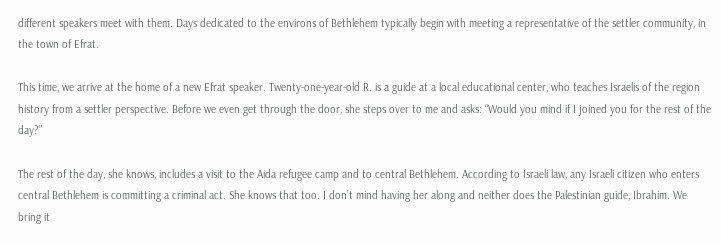different speakers meet with them. Days dedicated to the environs of Bethlehem typically begin with meeting a representative of the settler community, in the town of Efrat.

This time, we arrive at the home of a new Efrat speaker. Twenty-one-year-old R. is a guide at a local educational center, who teaches Israelis of the region history from a settler perspective. Before we even get through the door, she steps over to me and asks: “Would you mind if I joined you for the rest of the day?”

The rest of the day, she knows, includes a visit to the Aida refugee camp and to central Bethlehem. According to Israeli law, any Israeli citizen who enters central Bethlehem is committing a criminal act. She knows that too. I don’t mind having her along and neither does the Palestinian guide, Ibrahim. We bring it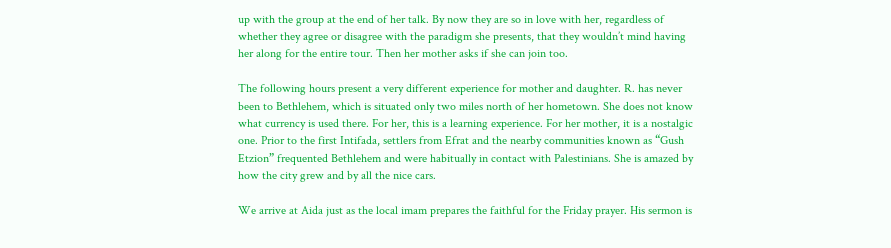up with the group at the end of her talk. By now they are so in love with her, regardless of whether they agree or disagree with the paradigm she presents, that they wouldn’t mind having her along for the entire tour. Then her mother asks if she can join too.

The following hours present a very different experience for mother and daughter. R. has never been to Bethlehem, which is situated only two miles north of her hometown. She does not know what currency is used there. For her, this is a learning experience. For her mother, it is a nostalgic one. Prior to the first Intifada, settlers from Efrat and the nearby communities known as “Gush Etzion” frequented Bethlehem and were habitually in contact with Palestinians. She is amazed by how the city grew and by all the nice cars.

We arrive at Aida just as the local imam prepares the faithful for the Friday prayer. His sermon is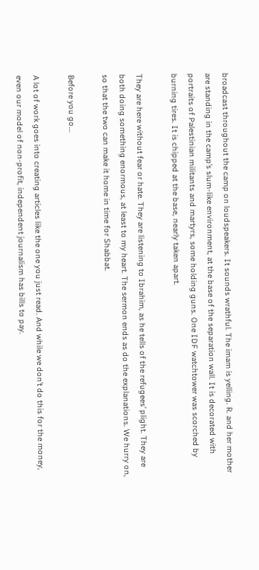broadcast throughout the camp on loudspeakers. It sounds wrathful. The imam is yelling. R. and her mother are standing in the camp’s slum-like environment, at the base of the separation wall. It is decorated with portraits of Palestinian militants and martyrs, some holding guns. One IDF watchtower was scorched by burning tires. It is chipped at the base, nearly taken apart.

They are here without fear or hate. They are listening to Ibrahim, as he tells of the refugees’ plight. They are both doing something enormous, at least to my heart. The sermon ends as do the explanations. We hurry on, so that the two can make it home in time for Shabbat.

Before you go...

A lot of work goes into creating articles like the one you just read. And while we don’t do this for the money, even our model of non-profit, independent journalism has bills to pay.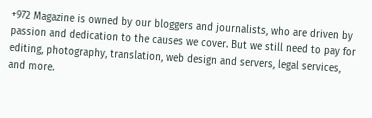+972 Magazine is owned by our bloggers and journalists, who are driven by passion and dedication to the causes we cover. But we still need to pay for editing, photography, translation, web design and servers, legal services, and more.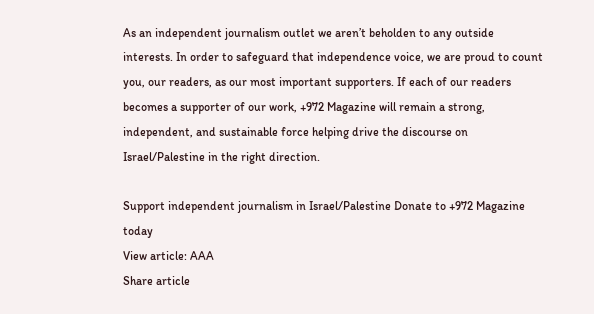As an independent journalism outlet we aren’t beholden to any outside interests. In order to safeguard that independence voice, we are proud to count you, our readers, as our most important supporters. If each of our readers becomes a supporter of our work, +972 Magazine will remain a strong, independent, and sustainable force helping drive the discourse on Israel/Palestine in the right direction.

Support independent journalism in Israel/Palestine Donate to +972 Magazine today
View article: AAA
Share article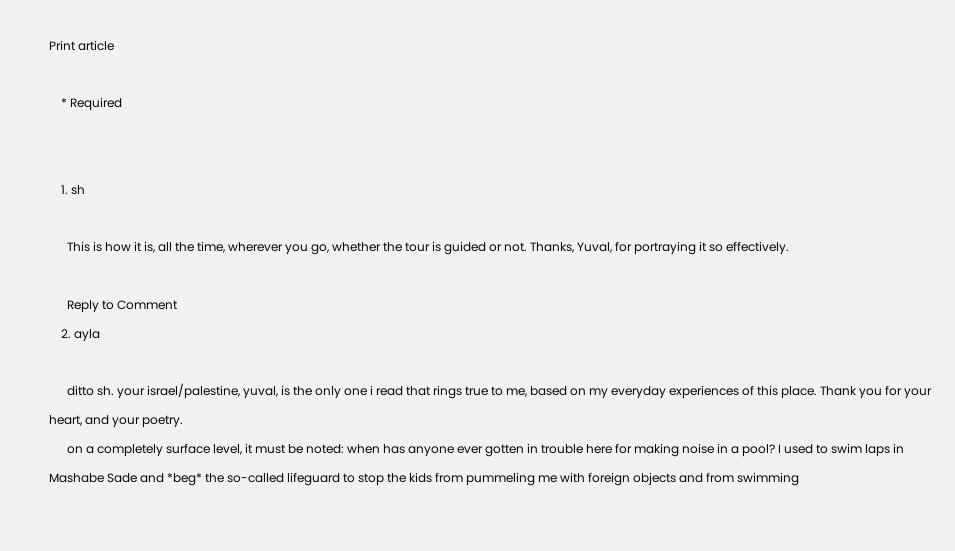Print article

    * Required


    1. sh

      This is how it is, all the time, wherever you go, whether the tour is guided or not. Thanks, Yuval, for portraying it so effectively.

      Reply to Comment
    2. ayla

      ditto sh. your israel/palestine, yuval, is the only one i read that rings true to me, based on my everyday experiences of this place. Thank you for your heart, and your poetry.
      on a completely surface level, it must be noted: when has anyone ever gotten in trouble here for making noise in a pool? I used to swim laps in Mashabe Sade and *beg* the so-called lifeguard to stop the kids from pummeling me with foreign objects and from swimming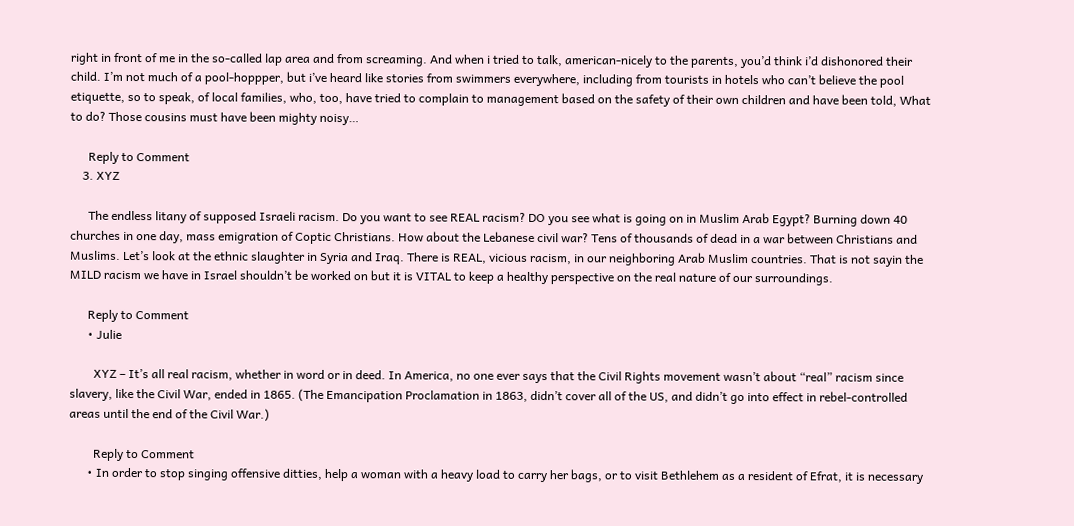right in front of me in the so-called lap area and from screaming. And when i tried to talk, american-nicely to the parents, you’d think i’d dishonored their child. I’m not much of a pool-hoppper, but i’ve heard like stories from swimmers everywhere, including from tourists in hotels who can’t believe the pool etiquette, so to speak, of local families, who, too, have tried to complain to management based on the safety of their own children and have been told, What to do? Those cousins must have been mighty noisy…

      Reply to Comment
    3. XYZ

      The endless litany of supposed Israeli racism. Do you want to see REAL racism? DO you see what is going on in Muslim Arab Egypt? Burning down 40 churches in one day, mass emigration of Coptic Christians. How about the Lebanese civil war? Tens of thousands of dead in a war between Christians and Muslims. Let’s look at the ethnic slaughter in Syria and Iraq. There is REAL, vicious racism, in our neighboring Arab Muslim countries. That is not sayin the MILD racism we have in Israel shouldn’t be worked on but it is VITAL to keep a healthy perspective on the real nature of our surroundings.

      Reply to Comment
      • Julie

        XYZ – It’s all real racism, whether in word or in deed. In America, no one ever says that the Civil Rights movement wasn’t about “real” racism since slavery, like the Civil War, ended in 1865. (The Emancipation Proclamation in 1863, didn’t cover all of the US, and didn’t go into effect in rebel-controlled areas until the end of the Civil War.)

        Reply to Comment
      • In order to stop singing offensive ditties, help a woman with a heavy load to carry her bags, or to visit Bethlehem as a resident of Efrat, it is necessary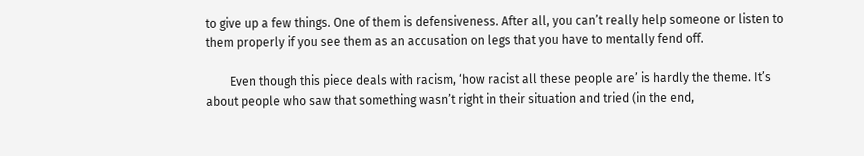to give up a few things. One of them is defensiveness. After all, you can’t really help someone or listen to them properly if you see them as an accusation on legs that you have to mentally fend off.

        Even though this piece deals with racism, ‘how racist all these people are’ is hardly the theme. It’s about people who saw that something wasn’t right in their situation and tried (in the end,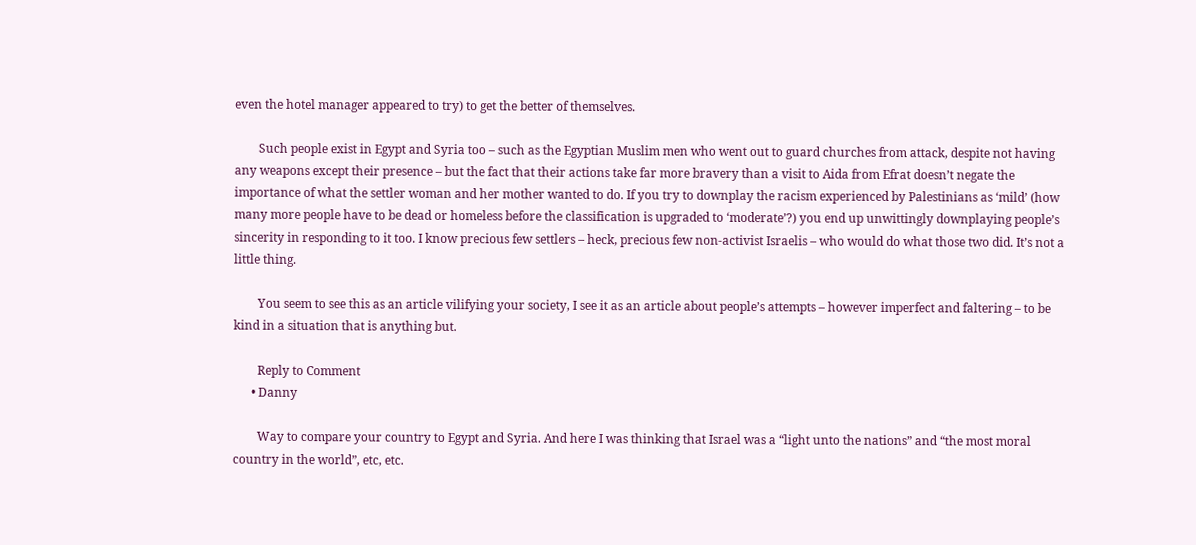even the hotel manager appeared to try) to get the better of themselves.

        Such people exist in Egypt and Syria too – such as the Egyptian Muslim men who went out to guard churches from attack, despite not having any weapons except their presence – but the fact that their actions take far more bravery than a visit to Aida from Efrat doesn’t negate the importance of what the settler woman and her mother wanted to do. If you try to downplay the racism experienced by Palestinians as ‘mild’ (how many more people have to be dead or homeless before the classification is upgraded to ‘moderate’?) you end up unwittingly downplaying people’s sincerity in responding to it too. I know precious few settlers – heck, precious few non-activist Israelis – who would do what those two did. It’s not a little thing.

        You seem to see this as an article vilifying your society, I see it as an article about people’s attempts – however imperfect and faltering – to be kind in a situation that is anything but.

        Reply to Comment
      • Danny

        Way to compare your country to Egypt and Syria. And here I was thinking that Israel was a “light unto the nations” and “the most moral country in the world”, etc, etc.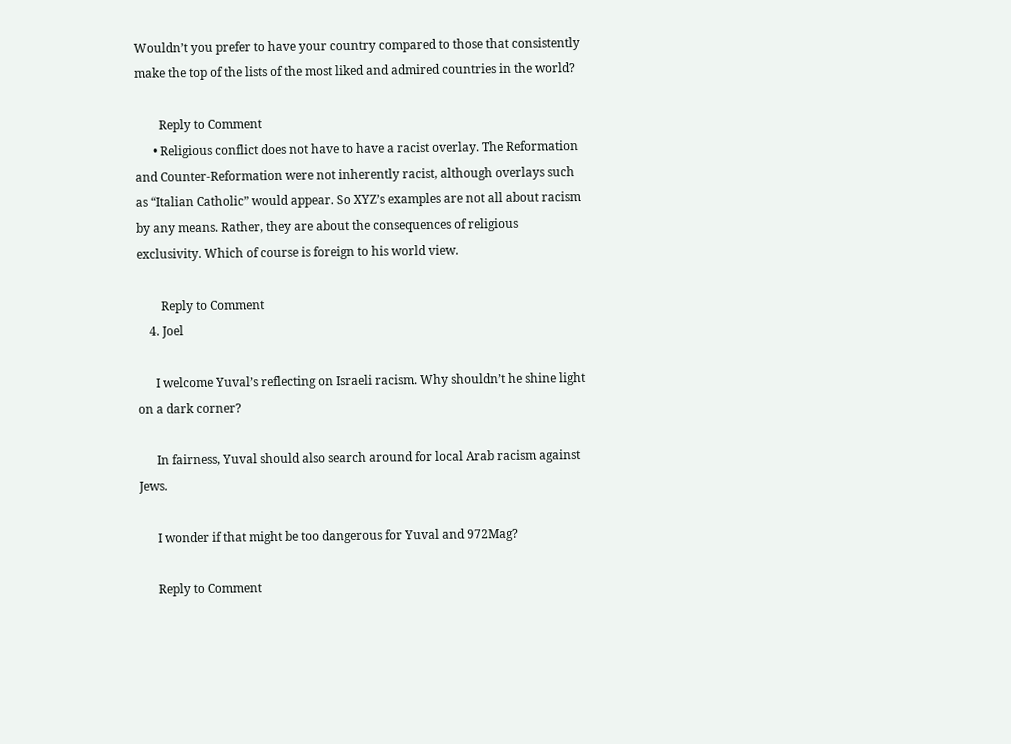Wouldn’t you prefer to have your country compared to those that consistently make the top of the lists of the most liked and admired countries in the world?

        Reply to Comment
      • Religious conflict does not have to have a racist overlay. The Reformation and Counter-Reformation were not inherently racist, although overlays such as “Italian Catholic” would appear. So XYZ’s examples are not all about racism by any means. Rather, they are about the consequences of religious exclusivity. Which of course is foreign to his world view.

        Reply to Comment
    4. Joel

      I welcome Yuval’s reflecting on Israeli racism. Why shouldn’t he shine light on a dark corner?

      In fairness, Yuval should also search around for local Arab racism against Jews.

      I wonder if that might be too dangerous for Yuval and 972Mag?

      Reply to Comment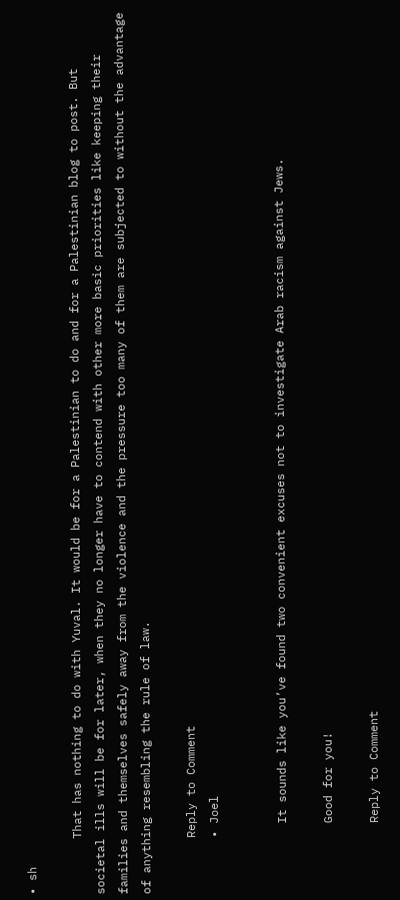• sh

        That has nothing to do with Yuval. It would be for a Palestinian to do and for a Palestinian blog to post. But societal ills will be for later, when they no longer have to contend with other more basic priorities like keeping their families and themselves safely away from the violence and the pressure too many of them are subjected to without the advantage of anything resembling the rule of law.

        Reply to Comment
        • Joel


          It sounds like you’ve found two convenient excuses not to investigate Arab racism against Jews.

          Good for you!

          Reply to Comment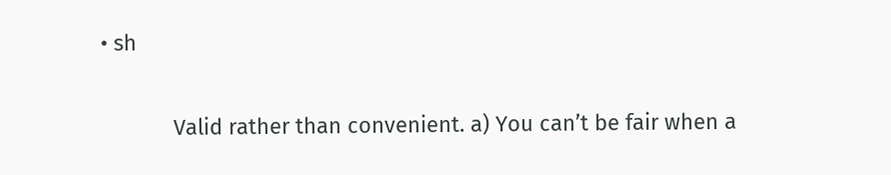• sh

            Valid rather than convenient. a) You can’t be fair when a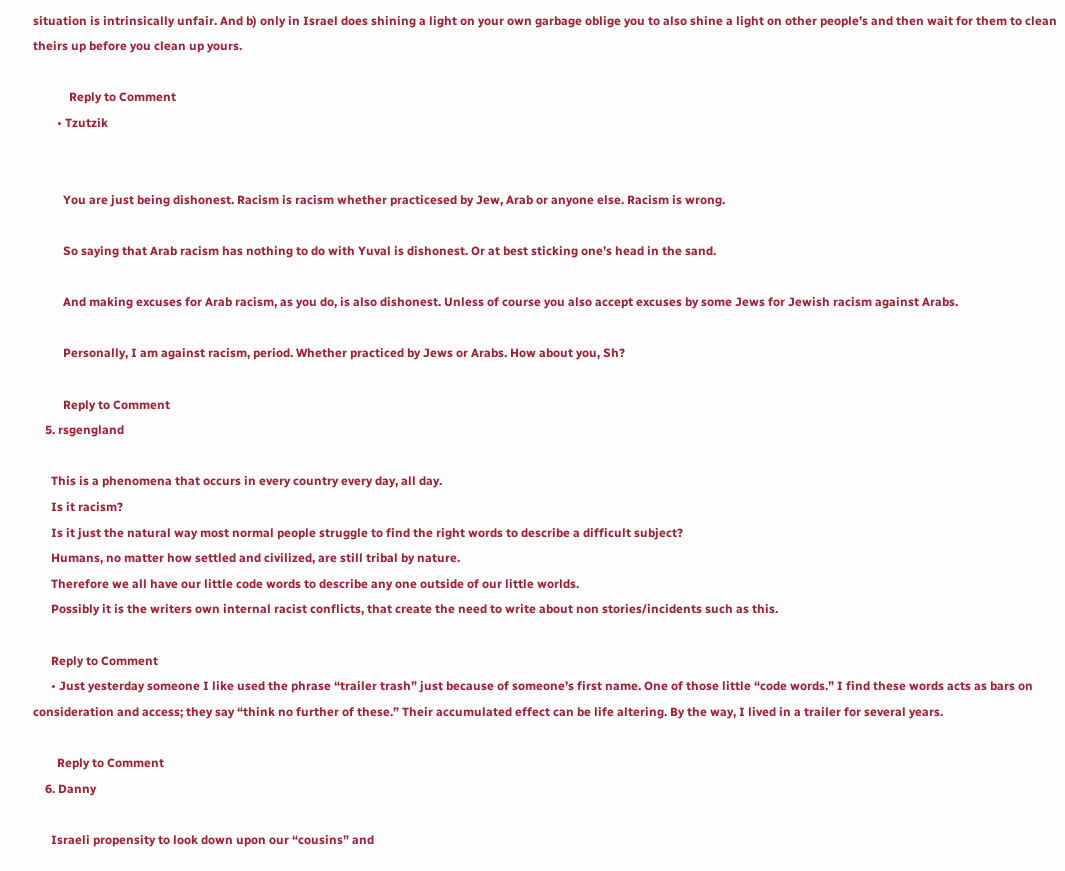situation is intrinsically unfair. And b) only in Israel does shining a light on your own garbage oblige you to also shine a light on other people’s and then wait for them to clean theirs up before you clean up yours.

            Reply to Comment
        • Tzutzik


          You are just being dishonest. Racism is racism whether practicesed by Jew, Arab or anyone else. Racism is wrong.

          So saying that Arab racism has nothing to do with Yuval is dishonest. Or at best sticking one’s head in the sand.

          And making excuses for Arab racism, as you do, is also dishonest. Unless of course you also accept excuses by some Jews for Jewish racism against Arabs.

          Personally, I am against racism, period. Whether practiced by Jews or Arabs. How about you, Sh?

          Reply to Comment
    5. rsgengland

      This is a phenomena that occurs in every country every day, all day.
      Is it racism?
      Is it just the natural way most normal people struggle to find the right words to describe a difficult subject?
      Humans, no matter how settled and civilized, are still tribal by nature.
      Therefore we all have our little code words to describe any one outside of our little worlds.
      Possibly it is the writers own internal racist conflicts, that create the need to write about non stories/incidents such as this.

      Reply to Comment
      • Just yesterday someone I like used the phrase “trailer trash” just because of someone’s first name. One of those little “code words.” I find these words acts as bars on consideration and access; they say “think no further of these.” Their accumulated effect can be life altering. By the way, I lived in a trailer for several years.

        Reply to Comment
    6. Danny

      Israeli propensity to look down upon our “cousins” and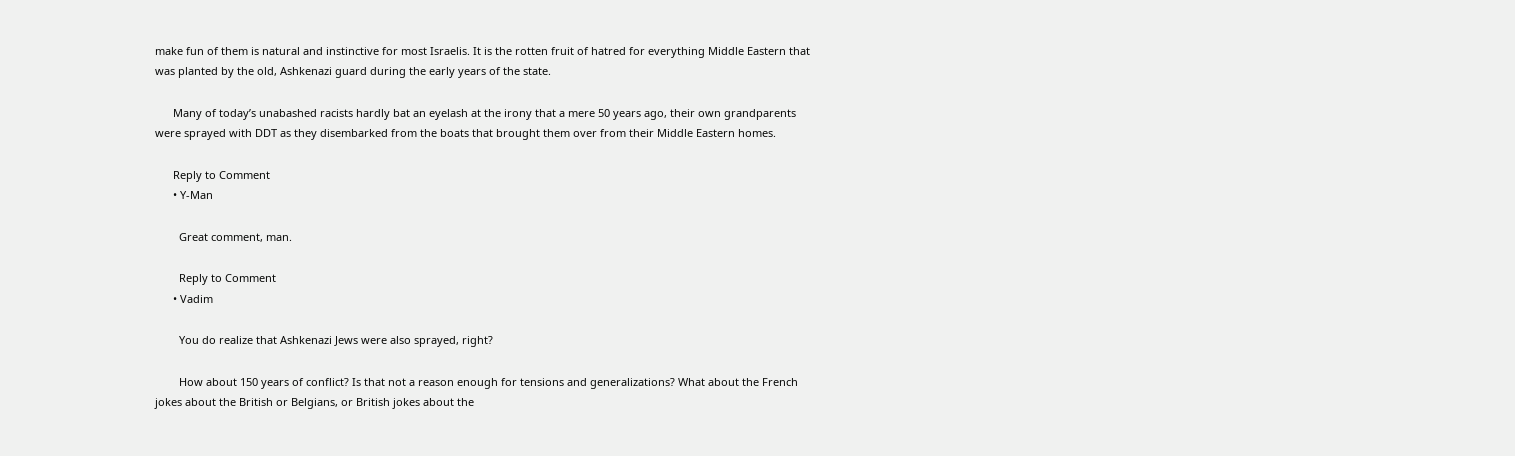make fun of them is natural and instinctive for most Israelis. It is the rotten fruit of hatred for everything Middle Eastern that was planted by the old, Ashkenazi guard during the early years of the state.

      Many of today’s unabashed racists hardly bat an eyelash at the irony that a mere 50 years ago, their own grandparents were sprayed with DDT as they disembarked from the boats that brought them over from their Middle Eastern homes.

      Reply to Comment
      • Y-Man

        Great comment, man.

        Reply to Comment
      • Vadim

        You do realize that Ashkenazi Jews were also sprayed, right?

        How about 150 years of conflict? Is that not a reason enough for tensions and generalizations? What about the French jokes about the British or Belgians, or British jokes about the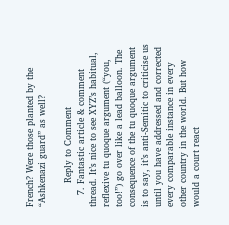French? Were those planted by the “Ashkenazi guard” as well?

        Reply to Comment
    7. Fantastic article & comment thread. It’s nice to see XYZ’s habitual, reflexive tu quoque argument (“you, too!”) go over like a lead balloon. The consequence of the tu quoque argument is to say, it’s anti-Semitic to criticise us until you have addressed and corrected every comparable instance in every other country in the world. But how would a court react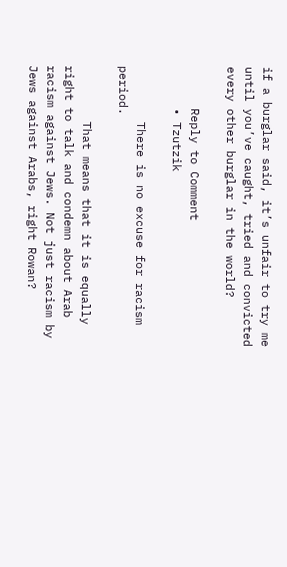if a burglar said, it’s unfair to try me until you’ve caught, tried and convicted every other burglar in the world?

      Reply to Comment
      • Tzutzik

        There is no excuse for racism period.

        That means that it is equally right to talk and condemn about Arab racism against Jews. Not just racism by Jews against Arabs, right Rowan?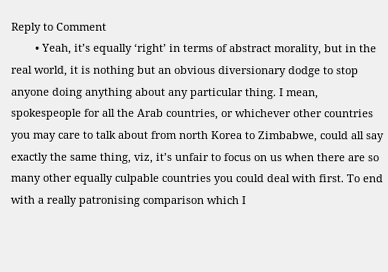Reply to Comment
        • Yeah, it’s equally ‘right’ in terms of abstract morality, but in the real world, it is nothing but an obvious diversionary dodge to stop anyone doing anything about any particular thing. I mean, spokespeople for all the Arab countries, or whichever other countries you may care to talk about from north Korea to Zimbabwe, could all say exactly the same thing, viz, it’s unfair to focus on us when there are so many other equally culpable countries you could deal with first. To end with a really patronising comparison which I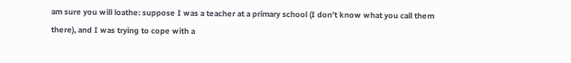am sure you will loathe: suppose I was a teacher at a primary school (I don’t know what you call them there), and I was trying to cope with a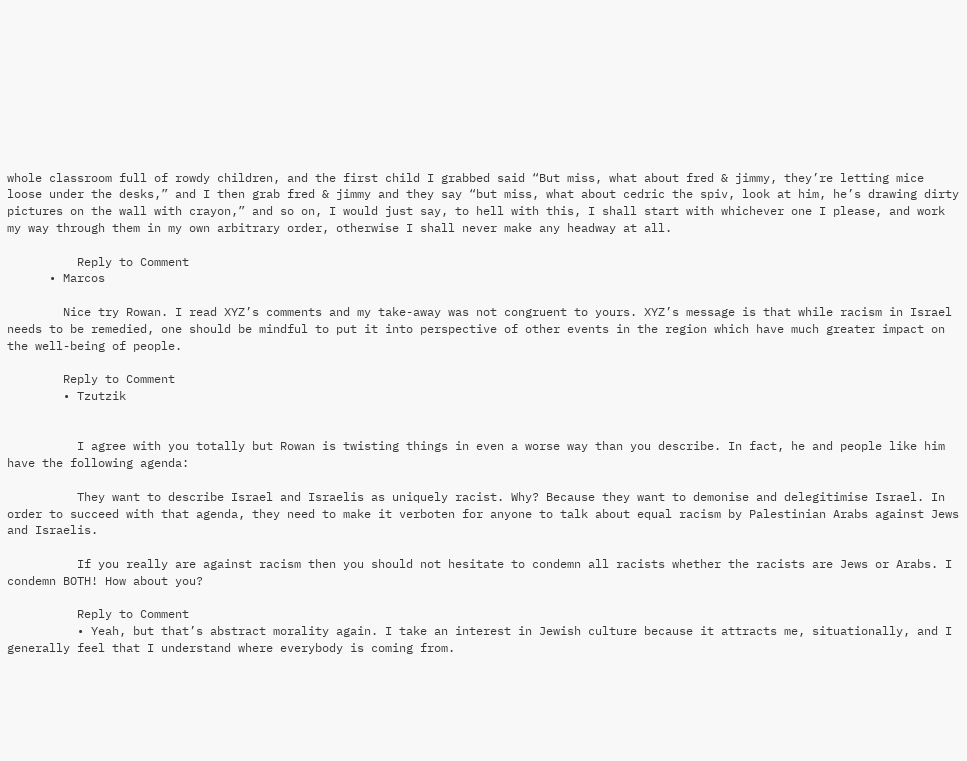whole classroom full of rowdy children, and the first child I grabbed said “But miss, what about fred & jimmy, they’re letting mice loose under the desks,” and I then grab fred & jimmy and they say “but miss, what about cedric the spiv, look at him, he’s drawing dirty pictures on the wall with crayon,” and so on, I would just say, to hell with this, I shall start with whichever one I please, and work my way through them in my own arbitrary order, otherwise I shall never make any headway at all.

          Reply to Comment
      • Marcos

        Nice try Rowan. I read XYZ’s comments and my take-away was not congruent to yours. XYZ’s message is that while racism in Israel needs to be remedied, one should be mindful to put it into perspective of other events in the region which have much greater impact on the well-being of people.

        Reply to Comment
        • Tzutzik


          I agree with you totally but Rowan is twisting things in even a worse way than you describe. In fact, he and people like him have the following agenda:

          They want to describe Israel and Israelis as uniquely racist. Why? Because they want to demonise and delegitimise Israel. In order to succeed with that agenda, they need to make it verboten for anyone to talk about equal racism by Palestinian Arabs against Jews and Israelis.

          If you really are against racism then you should not hesitate to condemn all racists whether the racists are Jews or Arabs. I condemn BOTH! How about you?

          Reply to Comment
          • Yeah, but that’s abstract morality again. I take an interest in Jewish culture because it attracts me, situationally, and I generally feel that I understand where everybody is coming from.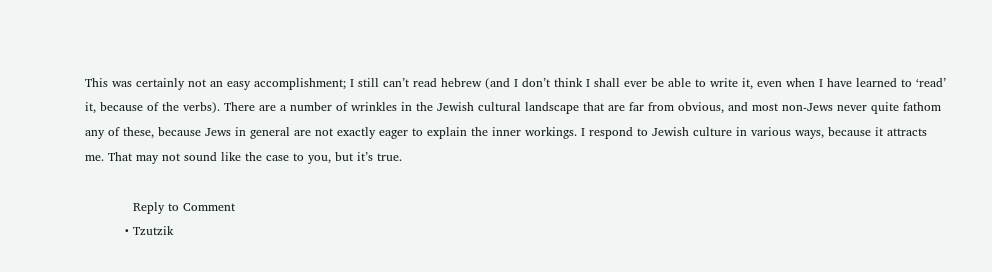This was certainly not an easy accomplishment; I still can’t read hebrew (and I don’t think I shall ever be able to write it, even when I have learned to ‘read’ it, because of the verbs). There are a number of wrinkles in the Jewish cultural landscape that are far from obvious, and most non-Jews never quite fathom any of these, because Jews in general are not exactly eager to explain the inner workings. I respond to Jewish culture in various ways, because it attracts me. That may not sound like the case to you, but it’s true.

            Reply to Comment
          • Tzutzik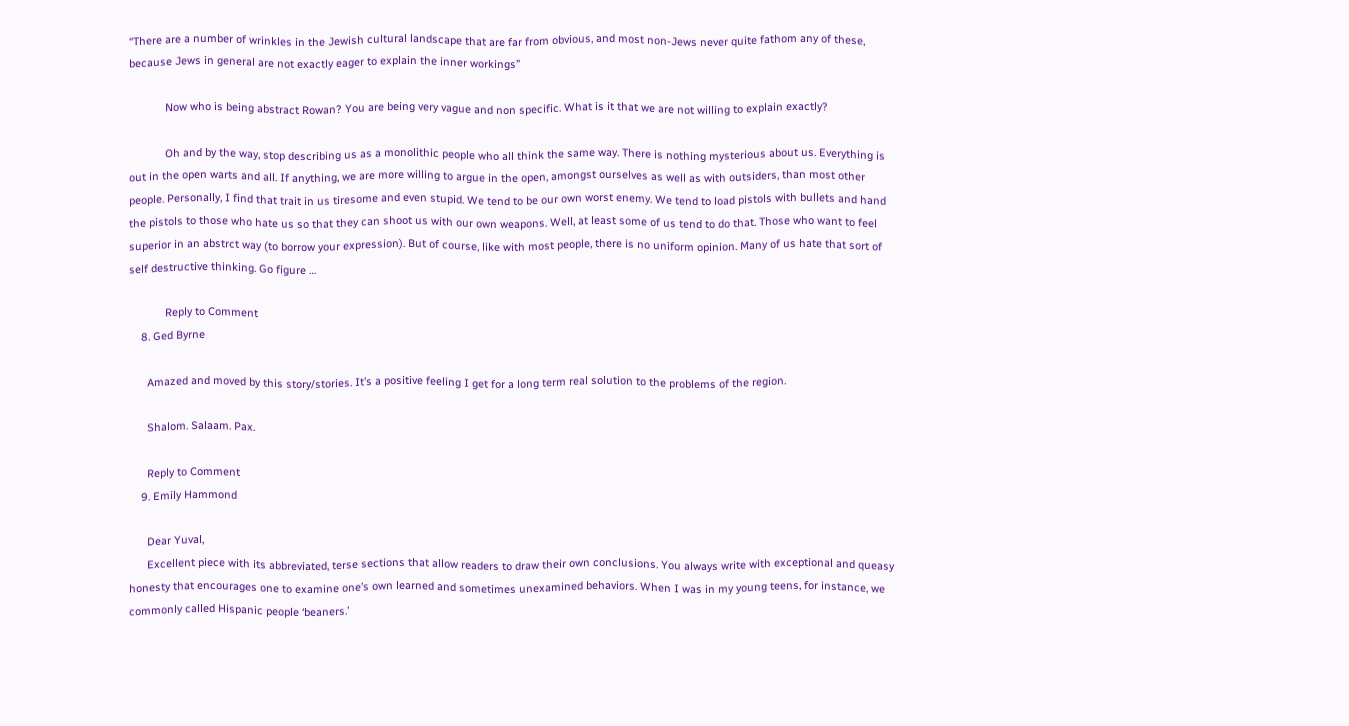“There are a number of wrinkles in the Jewish cultural landscape that are far from obvious, and most non-Jews never quite fathom any of these, because Jews in general are not exactly eager to explain the inner workings”

            Now who is being abstract Rowan? You are being very vague and non specific. What is it that we are not willing to explain exactly?

            Oh and by the way, stop describing us as a monolithic people who all think the same way. There is nothing mysterious about us. Everything is out in the open warts and all. If anything, we are more willing to argue in the open, amongst ourselves as well as with outsiders, than most other people. Personally, I find that trait in us tiresome and even stupid. We tend to be our own worst enemy. We tend to load pistols with bullets and hand the pistols to those who hate us so that they can shoot us with our own weapons. Well, at least some of us tend to do that. Those who want to feel superior in an abstrct way (to borrow your expression). But of course, like with most people, there is no uniform opinion. Many of us hate that sort of self destructive thinking. Go figure …

            Reply to Comment
    8. Ged Byrne

      Amazed and moved by this story/stories. It’s a positive feeling I get for a long term real solution to the problems of the region.

      Shalom. Salaam. Pax.

      Reply to Comment
    9. Emily Hammond

      Dear Yuval,
      Excellent piece with its abbreviated, terse sections that allow readers to draw their own conclusions. You always write with exceptional and queasy honesty that encourages one to examine one’s own learned and sometimes unexamined behaviors. When I was in my young teens, for instance, we commonly called Hispanic people ‘beaners.’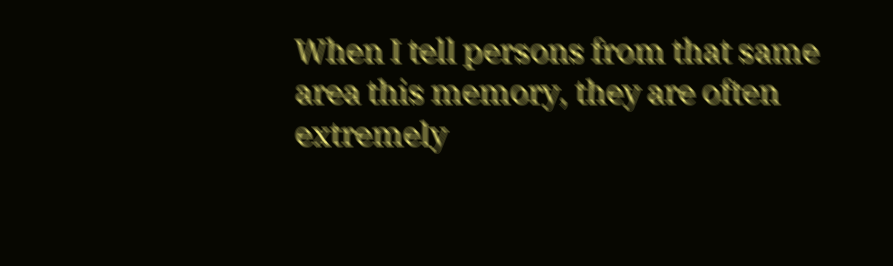When I tell persons from that same area this memory, they are often extremely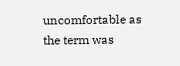uncomfortable as the term was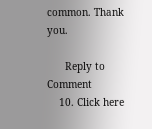common. Thank you.

      Reply to Comment
    10. Click here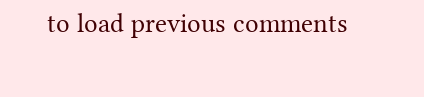to load previous comments